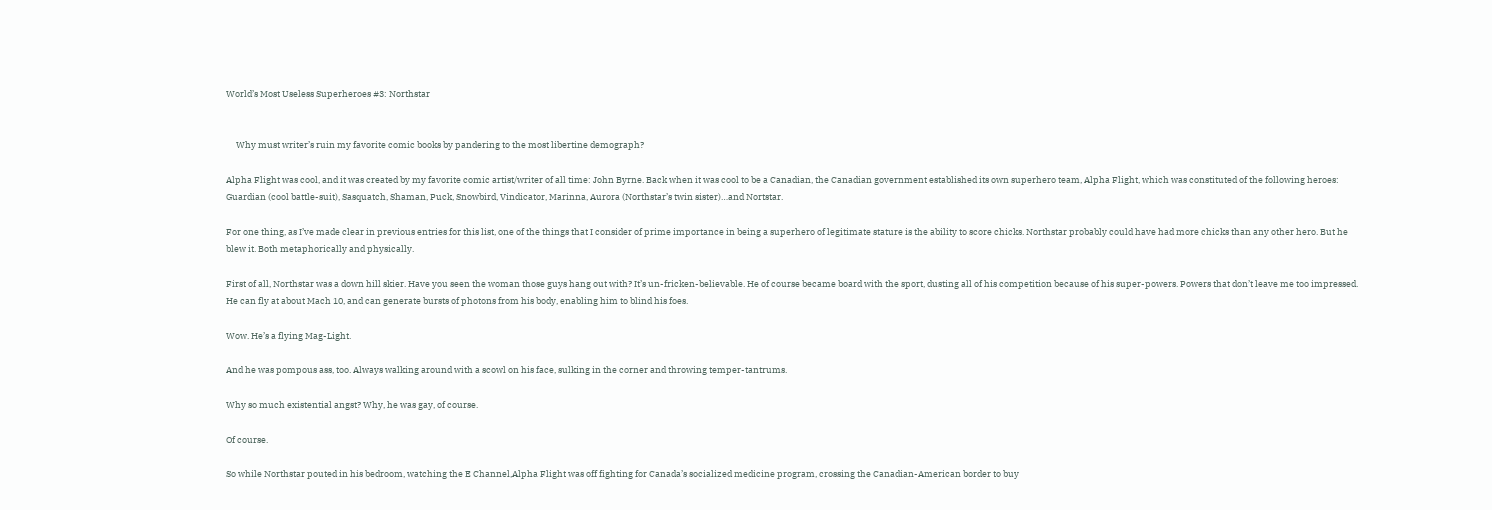World’s Most Useless Superheroes #3: Northstar


     Why must writer’s ruin my favorite comic books by pandering to the most libertine demograph?

Alpha Flight was cool, and it was created by my favorite comic artist/writer of all time: John Byrne. Back when it was cool to be a Canadian, the Canadian government established its own superhero team, Alpha Flight, which was constituted of the following heroes: Guardian (cool battle-suit), Sasquatch, Shaman, Puck, Snowbird, Vindicator, Marinna, Aurora (Northstar’s twin sister)…and Nortstar.

For one thing, as I’ve made clear in previous entries for this list, one of the things that I consider of prime importance in being a superhero of legitimate stature is the ability to score chicks. Northstar probably could have had more chicks than any other hero. But he blew it. Both metaphorically and physically.

First of all, Northstar was a down hill skier. Have you seen the woman those guys hang out with? It’s un-fricken-believable. He of course became board with the sport, dusting all of his competition because of his super-powers. Powers that don’t leave me too impressed. He can fly at about Mach 10, and can generate bursts of photons from his body, enabling him to blind his foes.

Wow. He’s a flying Mag-Light.

And he was pompous ass, too. Always walking around with a scowl on his face, sulking in the corner and throwing temper-tantrums.

Why so much existential angst? Why, he was gay, of course.

Of course.

So while Northstar pouted in his bedroom, watching the E Channel,Alpha Flight was off fighting for Canada’s socialized medicine program, crossing the Canadian-American border to buy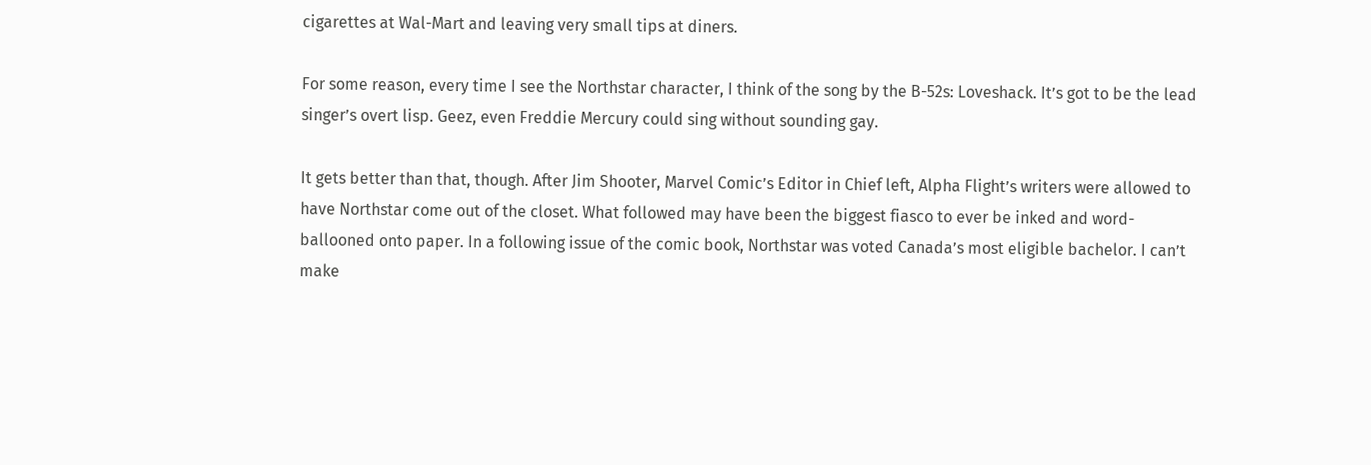cigarettes at Wal-Mart and leaving very small tips at diners.

For some reason, every time I see the Northstar character, I think of the song by the B-52s: Loveshack. It’s got to be the lead singer’s overt lisp. Geez, even Freddie Mercury could sing without sounding gay.

It gets better than that, though. After Jim Shooter, Marvel Comic’s Editor in Chief left, Alpha Flight’s writers were allowed to have Northstar come out of the closet. What followed may have been the biggest fiasco to ever be inked and word-ballooned onto paper. In a following issue of the comic book, Northstar was voted Canada’s most eligible bachelor. I can’t make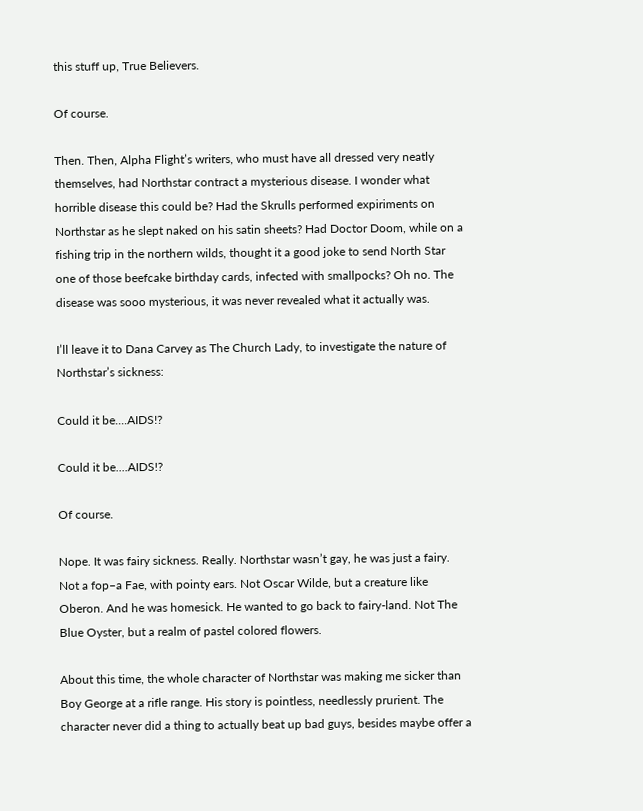this stuff up, True Believers.

Of course.

Then. Then, Alpha Flight’s writers, who must have all dressed very neatly themselves, had Northstar contract a mysterious disease. I wonder what horrible disease this could be? Had the Skrulls performed expiriments on Northstar as he slept naked on his satin sheets? Had Doctor Doom, while on a fishing trip in the northern wilds, thought it a good joke to send North Star one of those beefcake birthday cards, infected with smallpocks? Oh no. The disease was sooo mysterious, it was never revealed what it actually was.

I’ll leave it to Dana Carvey as The Church Lady, to investigate the nature of Northstar’s sickness:

Could it be....AIDS!?

Could it be....AIDS!?

Of course.

Nope. It was fairy sickness. Really. Northstar wasn’t gay, he was just a fairy. Not a fop–a Fae, with pointy ears. Not Oscar Wilde, but a creature like Oberon. And he was homesick. He wanted to go back to fairy-land. Not The Blue Oyster, but a realm of pastel colored flowers.

About this time, the whole character of Northstar was making me sicker than Boy George at a rifle range. His story is pointless, needlessly prurient. The character never did a thing to actually beat up bad guys, besides maybe offer a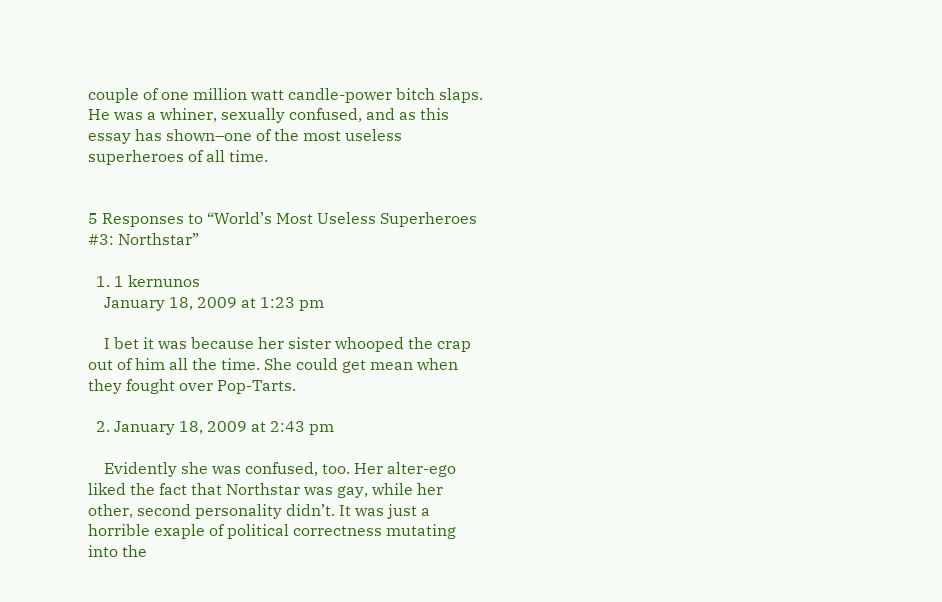couple of one million watt candle-power bitch slaps. He was a whiner, sexually confused, and as this essay has shown–one of the most useless superheroes of all time.


5 Responses to “World’s Most Useless Superheroes #3: Northstar”

  1. 1 kernunos
    January 18, 2009 at 1:23 pm

    I bet it was because her sister whooped the crap out of him all the time. She could get mean when they fought over Pop-Tarts.

  2. January 18, 2009 at 2:43 pm

    Evidently she was confused, too. Her alter-ego liked the fact that Northstar was gay, while her other, second personality didn’t. It was just a horrible exaple of political correctness mutating into the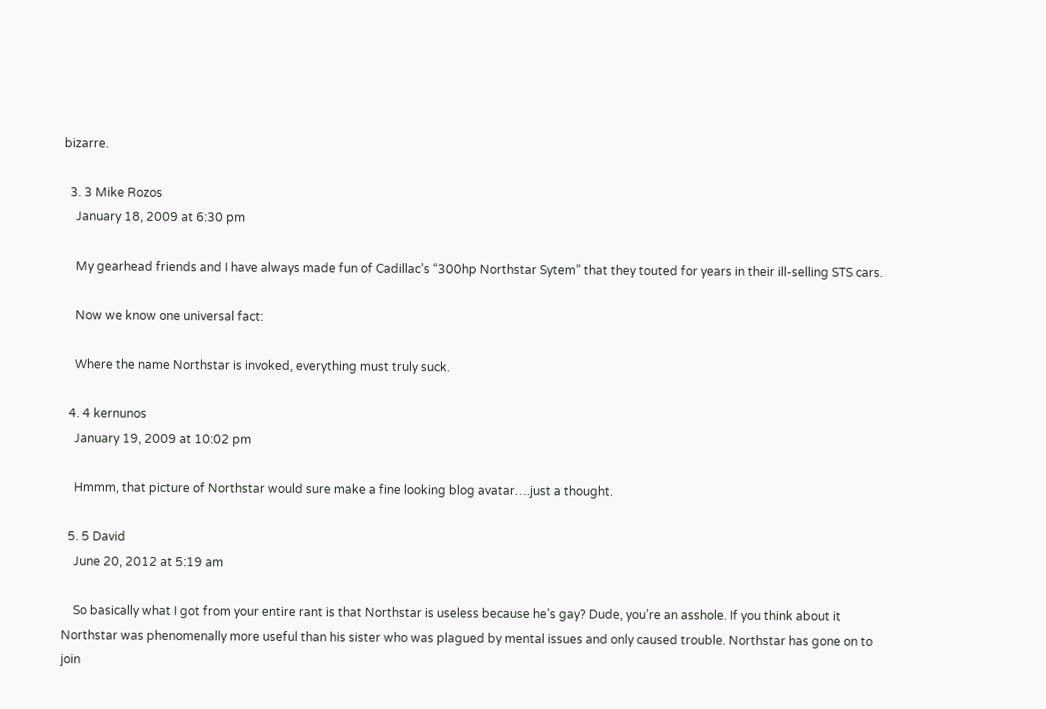bizarre.

  3. 3 Mike Rozos
    January 18, 2009 at 6:30 pm

    My gearhead friends and I have always made fun of Cadillac’s “300hp Northstar Sytem” that they touted for years in their ill-selling STS cars.

    Now we know one universal fact:

    Where the name Northstar is invoked, everything must truly suck.

  4. 4 kernunos
    January 19, 2009 at 10:02 pm

    Hmmm, that picture of Northstar would sure make a fine looking blog avatar….just a thought.

  5. 5 David
    June 20, 2012 at 5:19 am

    So basically what I got from your entire rant is that Northstar is useless because he’s gay? Dude, you’re an asshole. If you think about it Northstar was phenomenally more useful than his sister who was plagued by mental issues and only caused trouble. Northstar has gone on to join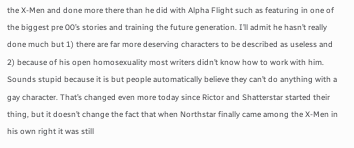the X-Men and done more there than he did with Alpha Flight such as featuring in one of the biggest pre 00’s stories and training the future generation. I’ll admit he hasn’t really done much but 1) there are far more deserving characters to be described as useless and 2) because of his open homosexuality most writers didn’t know how to work with him. Sounds stupid because it is but people automatically believe they can’t do anything with a gay character. That’s changed even more today since Rictor and Shatterstar started their thing, but it doesn’t change the fact that when Northstar finally came among the X-Men in his own right it was still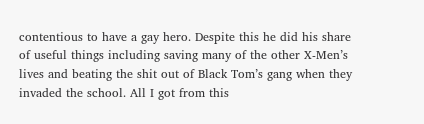contentious to have a gay hero. Despite this he did his share of useful things including saving many of the other X-Men’s lives and beating the shit out of Black Tom’s gang when they invaded the school. All I got from this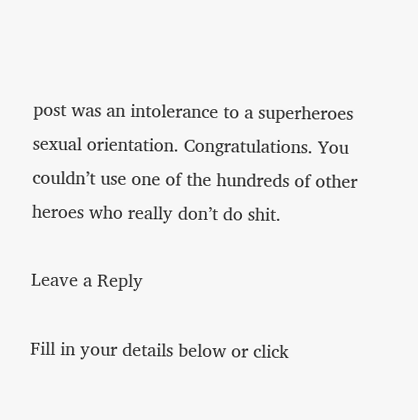post was an intolerance to a superheroes sexual orientation. Congratulations. You couldn’t use one of the hundreds of other heroes who really don’t do shit.

Leave a Reply

Fill in your details below or click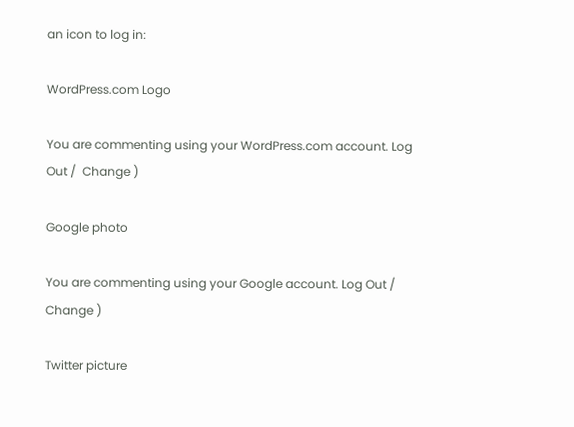an icon to log in:

WordPress.com Logo

You are commenting using your WordPress.com account. Log Out /  Change )

Google photo

You are commenting using your Google account. Log Out /  Change )

Twitter picture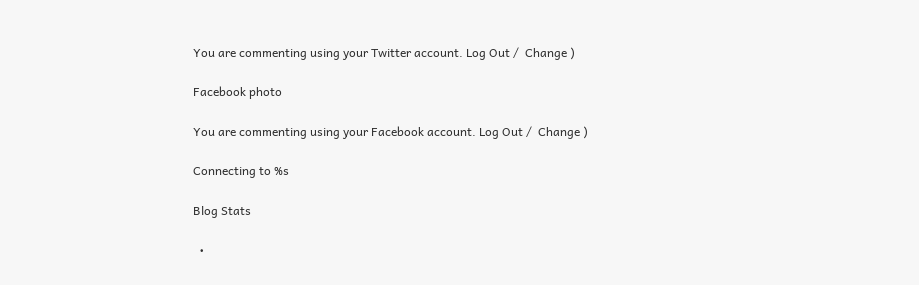You are commenting using your Twitter account. Log Out /  Change )

Facebook photo

You are commenting using your Facebook account. Log Out /  Change )

Connecting to %s

Blog Stats

  •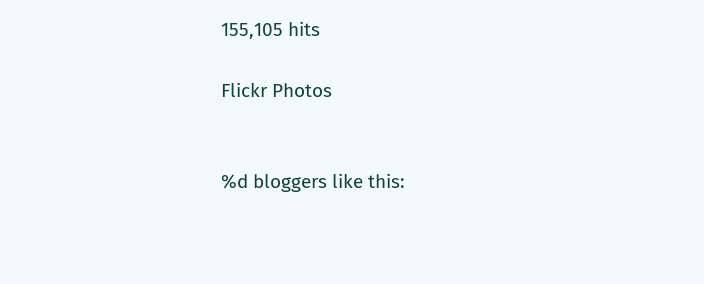155,105 hits

Flickr Photos


%d bloggers like this: